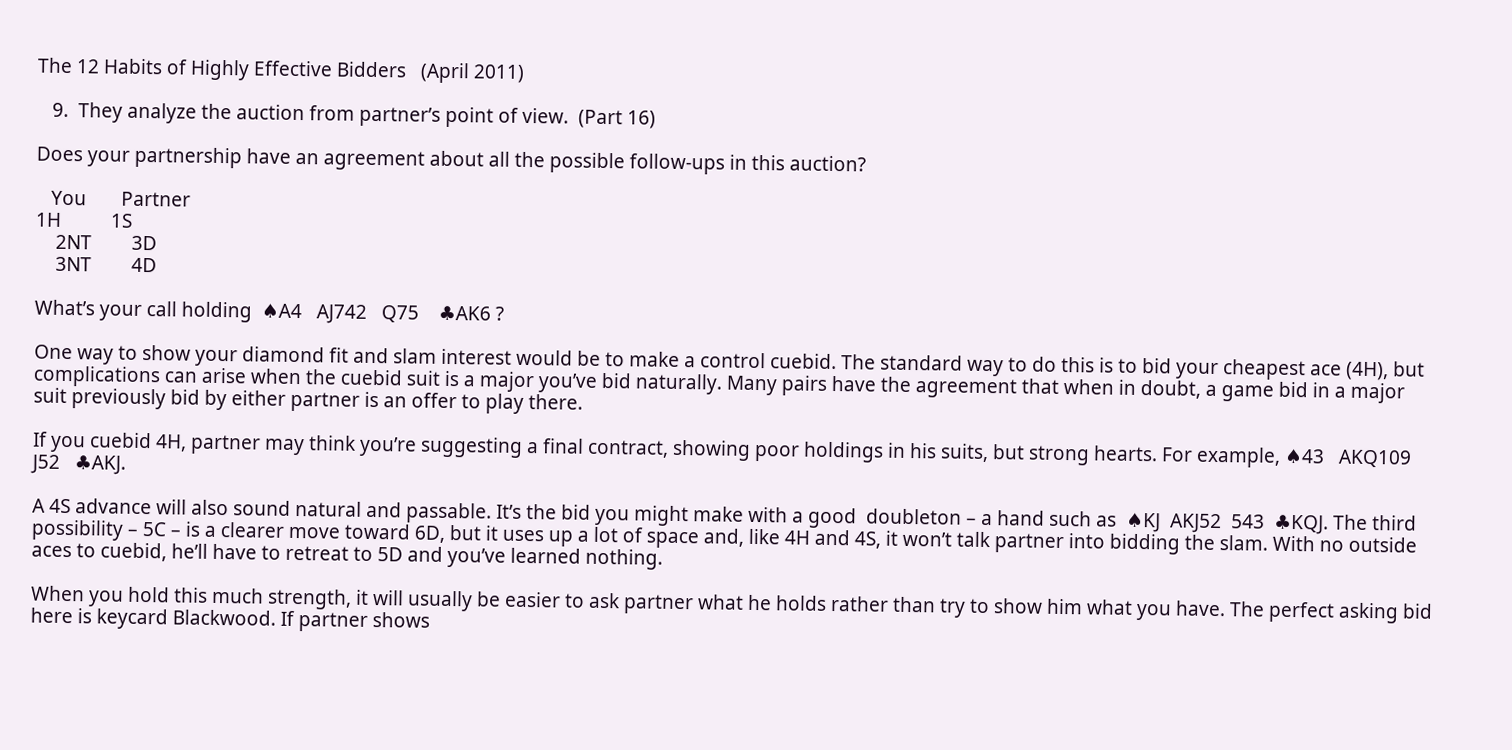The 12 Habits of Highly Effective Bidders   (April 2011)

   9.  They analyze the auction from partner’s point of view.  (Part 16)

Does your partnership have an agreement about all the possible follow-ups in this auction?

   You       Partner
1H          1S
    2NT        3D
    3NT        4D

What’s your call holding  ♠A4   AJ742   Q75    ♣AK6 ?

One way to show your diamond fit and slam interest would be to make a control cuebid. The standard way to do this is to bid your cheapest ace (4H), but complications can arise when the cuebid suit is a major you’ve bid naturally. Many pairs have the agreement that when in doubt, a game bid in a major suit previously bid by either partner is an offer to play there.

If you cuebid 4H, partner may think you’re suggesting a final contract, showing poor holdings in his suits, but strong hearts. For example, ♠43   AKQ109   J52   ♣AKJ.

A 4S advance will also sound natural and passable. It’s the bid you might make with a good  doubleton – a hand such as  ♠KJ  AKJ52  543  ♣KQJ. The third possibility – 5C – is a clearer move toward 6D, but it uses up a lot of space and, like 4H and 4S, it won’t talk partner into bidding the slam. With no outside aces to cuebid, he’ll have to retreat to 5D and you’ve learned nothing.

When you hold this much strength, it will usually be easier to ask partner what he holds rather than try to show him what you have. The perfect asking bid here is keycard Blackwood. If partner shows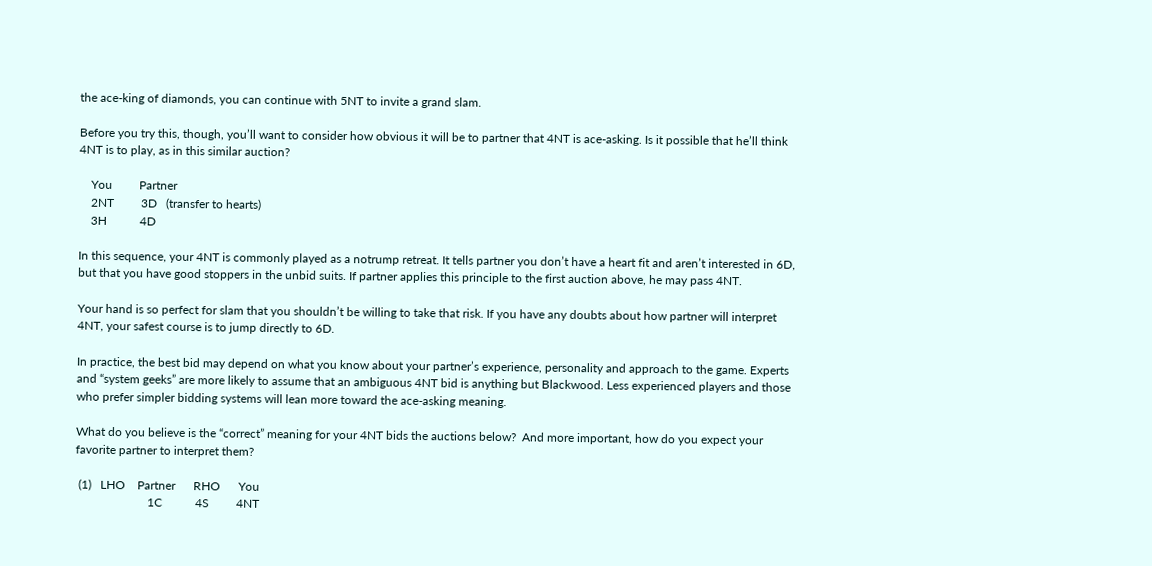the ace-king of diamonds, you can continue with 5NT to invite a grand slam.

Before you try this, though, you’ll want to consider how obvious it will be to partner that 4NT is ace-asking. Is it possible that he’ll think 4NT is to play, as in this similar auction?

    You         Partner
    2NT         3D   (transfer to hearts)
    3H           4D

In this sequence, your 4NT is commonly played as a notrump retreat. It tells partner you don’t have a heart fit and aren’t interested in 6D, but that you have good stoppers in the unbid suits. If partner applies this principle to the first auction above, he may pass 4NT.

Your hand is so perfect for slam that you shouldn’t be willing to take that risk. If you have any doubts about how partner will interpret 4NT, your safest course is to jump directly to 6D.

In practice, the best bid may depend on what you know about your partner’s experience, personality and approach to the game. Experts and “system geeks” are more likely to assume that an ambiguous 4NT bid is anything but Blackwood. Less experienced players and those who prefer simpler bidding systems will lean more toward the ace-asking meaning.

What do you believe is the “correct” meaning for your 4NT bids the auctions below?  And more important, how do you expect your favorite partner to interpret them?

 (1)   LHO    Partner      RHO      You
                        1C           4S         4NT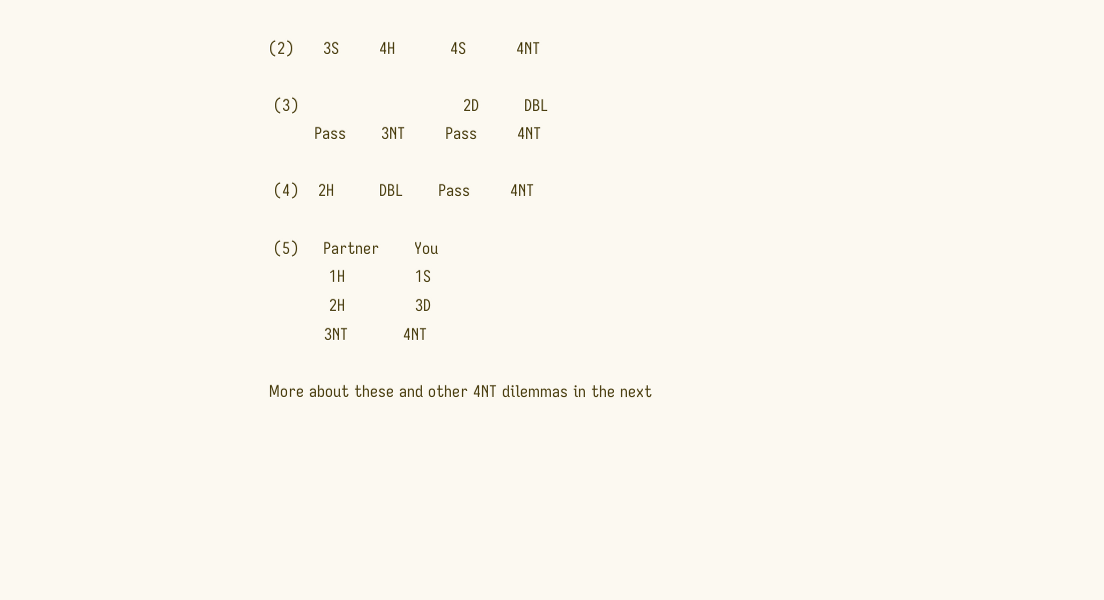(2)      3S        4H           4S          4NT

 (3)                                 2D         DBL
         Pass       3NT        Pass        4NT

 (4)    2H         DBL       Pass        4NT

 (5)     Partner       You
            1H              1S
            2H              3D
           3NT           4NT

More about these and other 4NT dilemmas in the next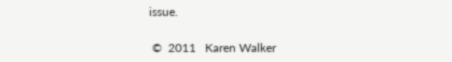issue.

 ©  2011   Karen Walker